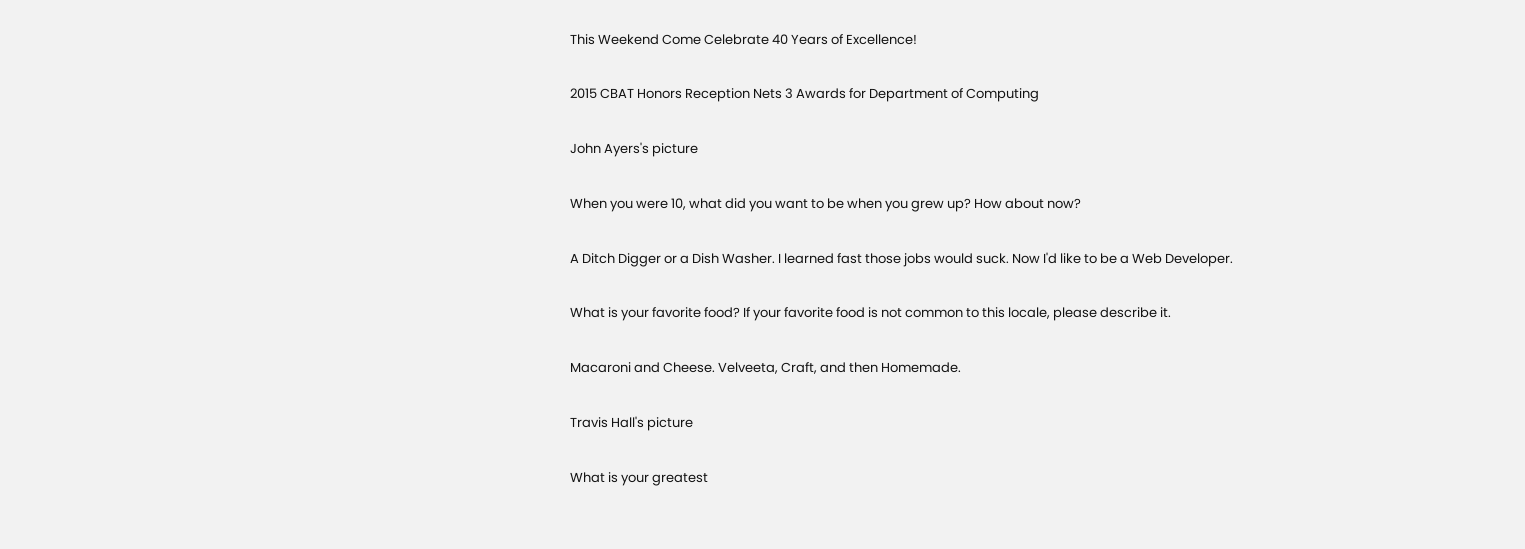This Weekend Come Celebrate 40 Years of Excellence!

2015 CBAT Honors Reception Nets 3 Awards for Department of Computing

John Ayers's picture

When you were 10, what did you want to be when you grew up? How about now?

A Ditch Digger or a Dish Washer. I learned fast those jobs would suck. Now I'd like to be a Web Developer.

What is your favorite food? If your favorite food is not common to this locale, please describe it.

Macaroni and Cheese. Velveeta, Craft, and then Homemade.

Travis Hall's picture

What is your greatest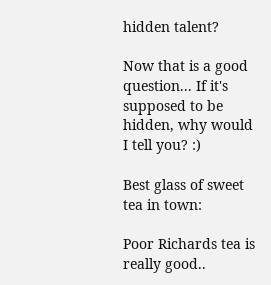hidden talent?

Now that is a good question... If it's supposed to be hidden, why would I tell you? :)

Best glass of sweet tea in town:

Poor Richards tea is really good..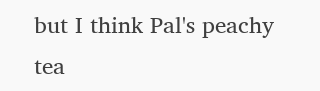but I think Pal's peachy tea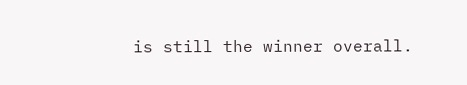is still the winner overall.